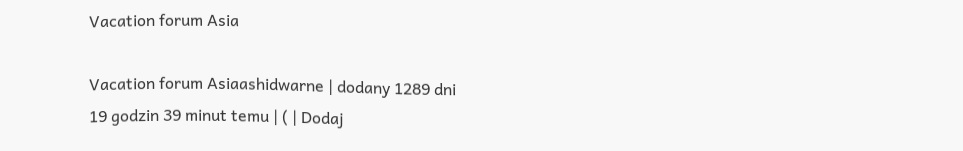Vacation forum Asia

Vacation forum Asiaashidwarne | dodany 1289 dni 19 godzin 39 minut temu | ( | Dodaj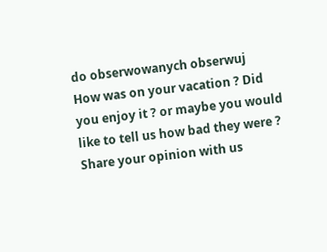do obserwowanych obserwuj
How was on your vacation ? Did you enjoy it ? or maybe you would like to tell us how bad they were ? Share your opinion with us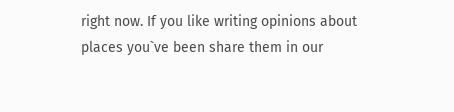right now. If you like writing opinions about places you`ve been share them in our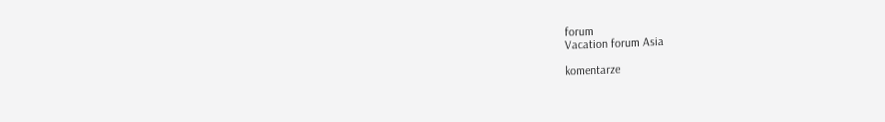forum
Vacation forum Asia

komentarze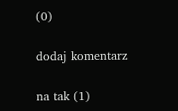(0)

dodaj komentarz

na tak (1)